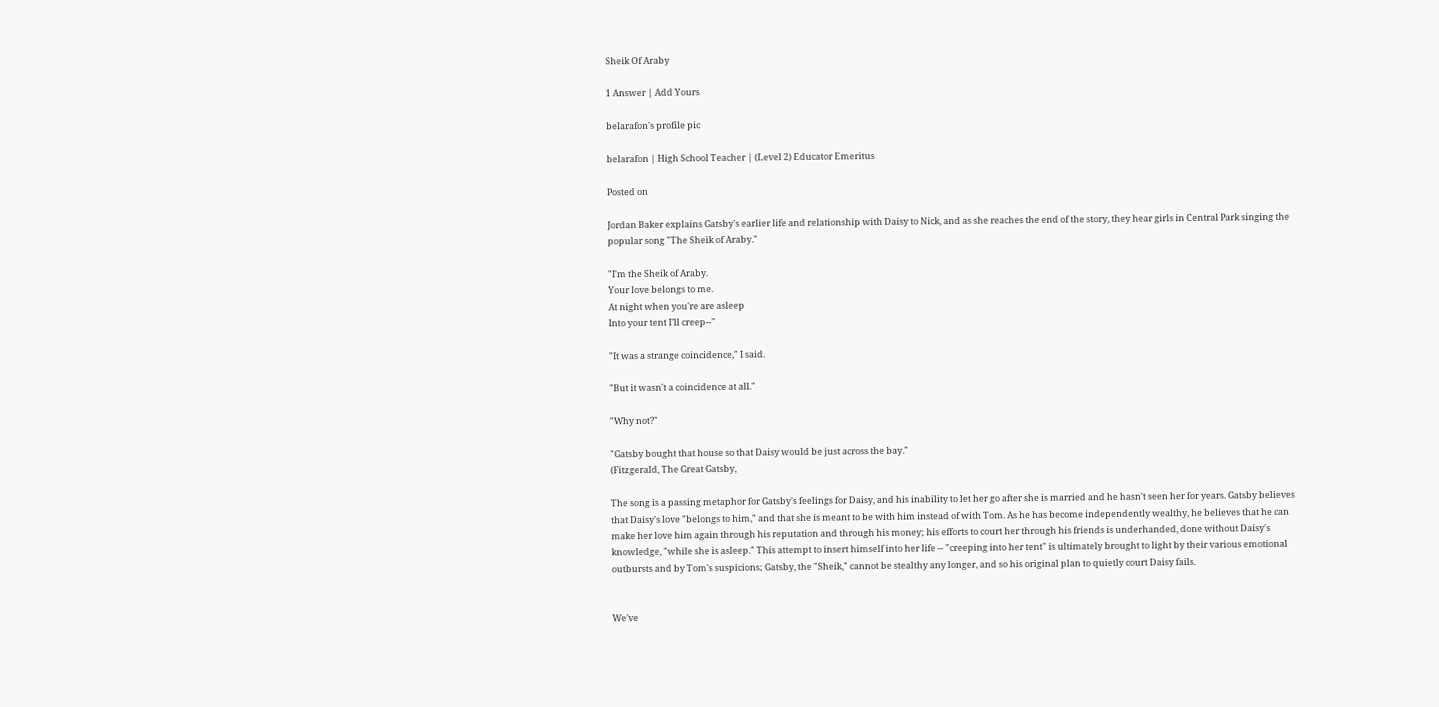Sheik Of Araby

1 Answer | Add Yours

belarafon's profile pic

belarafon | High School Teacher | (Level 2) Educator Emeritus

Posted on

Jordan Baker explains Gatsby's earlier life and relationship with Daisy to Nick, and as she reaches the end of the story, they hear girls in Central Park singing the popular song "The Sheik of Araby."

"I'm the Sheik of Araby.
Your love belongs to me.
At night when you're are asleep
Into your tent I’ll creep--"

"It was a strange coincidence," I said.

"But it wasn't a coincidence at all."

"Why not?"

"Gatsby bought that house so that Daisy would be just across the bay."
(Fitzgerald, The Great Gatsby,

The song is a passing metaphor for Gatsby's feelings for Daisy, and his inability to let her go after she is married and he hasn't seen her for years. Gatsby believes that Daisy's love "belongs to him," and that she is meant to be with him instead of with Tom. As he has become independently wealthy, he believes that he can make her love him again through his reputation and through his money; his efforts to court her through his friends is underhanded, done without Daisy's knowledge, "while she is asleep." This attempt to insert himself into her life -- "creeping into her tent" is ultimately brought to light by their various emotional outbursts and by Tom's suspicions; Gatsby, the "Sheik," cannot be stealthy any longer, and so his original plan to quietly court Daisy fails.


We’ve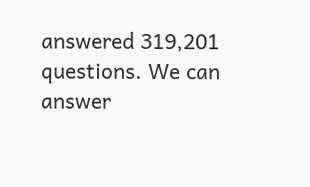answered 319,201 questions. We can answer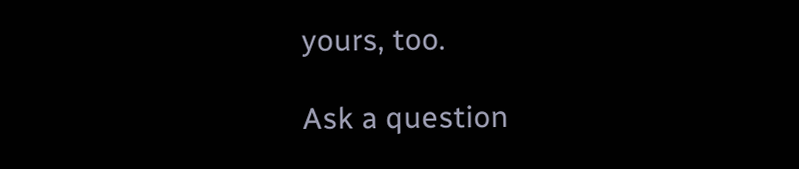yours, too.

Ask a question